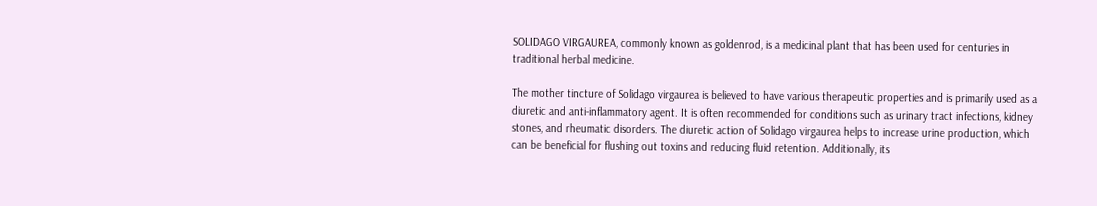SOLIDAGO VIRGAUREA, commonly known as goldenrod, is a medicinal plant that has been used for centuries in traditional herbal medicine.

The mother tincture of Solidago virgaurea is believed to have various therapeutic properties and is primarily used as a diuretic and anti-inflammatory agent. It is often recommended for conditions such as urinary tract infections, kidney stones, and rheumatic disorders. The diuretic action of Solidago virgaurea helps to increase urine production, which can be beneficial for flushing out toxins and reducing fluid retention. Additionally, its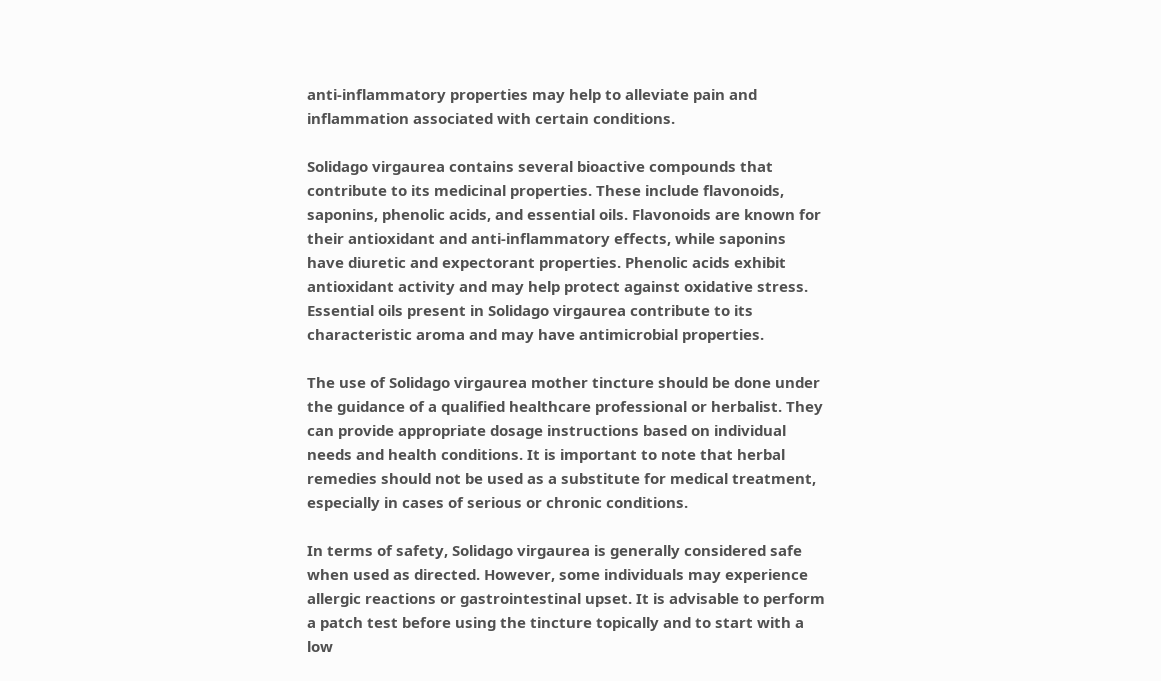anti-inflammatory properties may help to alleviate pain and inflammation associated with certain conditions.

Solidago virgaurea contains several bioactive compounds that contribute to its medicinal properties. These include flavonoids, saponins, phenolic acids, and essential oils. Flavonoids are known for their antioxidant and anti-inflammatory effects, while saponins have diuretic and expectorant properties. Phenolic acids exhibit antioxidant activity and may help protect against oxidative stress. Essential oils present in Solidago virgaurea contribute to its characteristic aroma and may have antimicrobial properties.

The use of Solidago virgaurea mother tincture should be done under the guidance of a qualified healthcare professional or herbalist. They can provide appropriate dosage instructions based on individual needs and health conditions. It is important to note that herbal remedies should not be used as a substitute for medical treatment, especially in cases of serious or chronic conditions.

In terms of safety, Solidago virgaurea is generally considered safe when used as directed. However, some individuals may experience allergic reactions or gastrointestinal upset. It is advisable to perform a patch test before using the tincture topically and to start with a low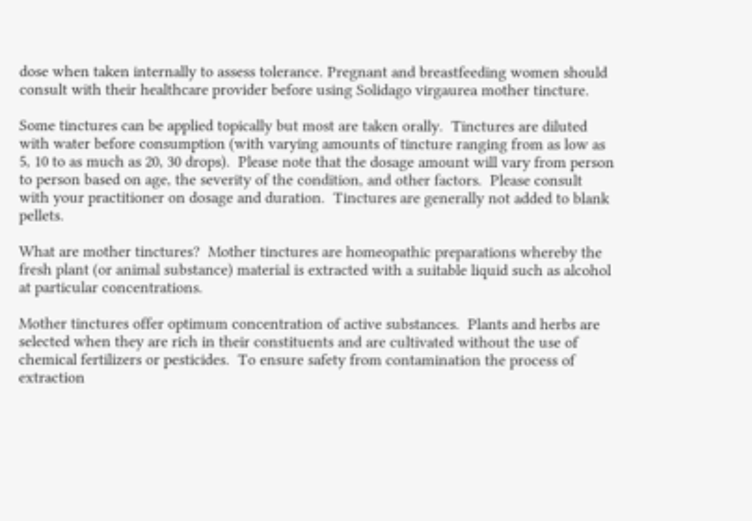dose when taken internally to assess tolerance. Pregnant and breastfeeding women should consult with their healthcare provider before using Solidago virgaurea mother tincture.

Some tinctures can be applied topically but most are taken orally.  Tinctures are diluted with water before consumption (with varying amounts of tincture ranging from as low as 5, 10 to as much as 20, 30 drops).  Please note that the dosage amount will vary from person to person based on age, the severity of the condition, and other factors.  Please consult with your practitioner on dosage and duration.  Tinctures are generally not added to blank pellets.

What are mother tinctures?  Mother tinctures are homeopathic preparations whereby the fresh plant (or animal substance) material is extracted with a suitable liquid such as alcohol at particular concentrations.

Mother tinctures offer optimum concentration of active substances.  Plants and herbs are selected when they are rich in their constituents and are cultivated without the use of chemical fertilizers or pesticides.  To ensure safety from contamination the process of extraction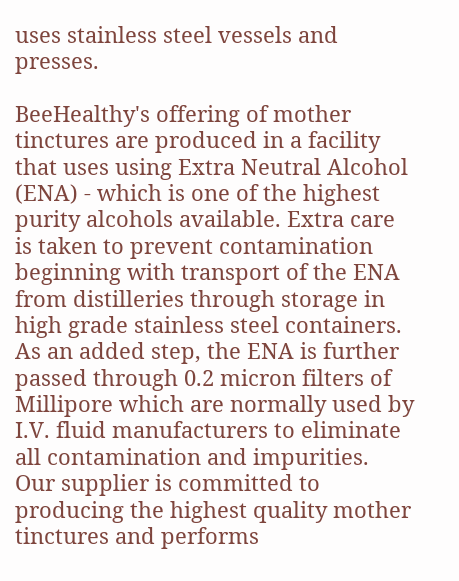uses stainless steel vessels and presses.

BeeHealthy's offering of mother tinctures are produced in a facility that uses using Extra Neutral Alcohol (ENA) - which is one of the highest purity alcohols available. Extra care is taken to prevent contamination beginning with transport of the ENA from distilleries through storage in high grade stainless steel containers.  As an added step, the ENA is further passed through 0.2 micron filters of Millipore which are normally used by I.V. fluid manufacturers to eliminate all contamination and impurities.   Our supplier is committed to producing the highest quality mother tinctures and performs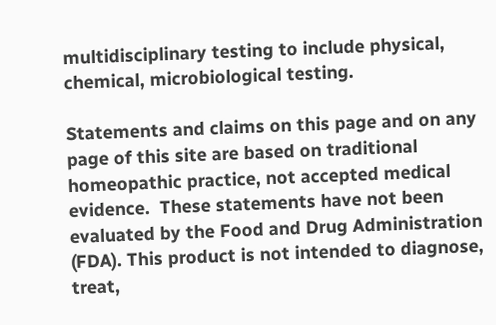multidisciplinary testing to include physical, chemical, microbiological testing.

Statements and claims on this page and on any page of this site are based on traditional homeopathic practice, not accepted medical evidence.  These statements have not been evaluated by the Food and Drug Administration (FDA). This product is not intended to diagnose, treat,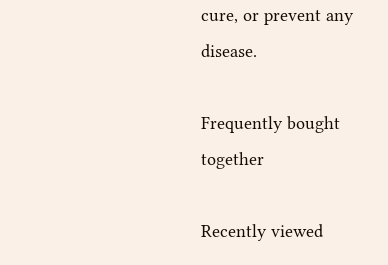cure, or prevent any disease.

Frequently bought together

Recently viewed